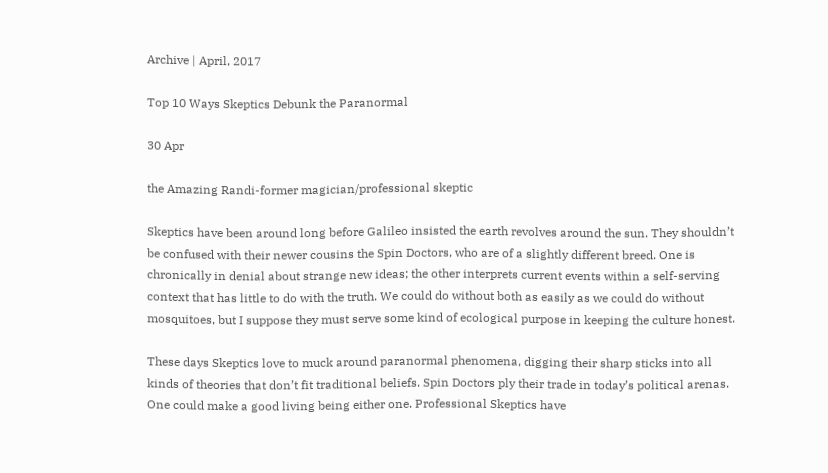Archive | April, 2017

Top 10 Ways Skeptics Debunk the Paranormal

30 Apr

the Amazing Randi-former magician/professional skeptic

Skeptics have been around long before Galileo insisted the earth revolves around the sun. They shouldn’t be confused with their newer cousins the Spin Doctors, who are of a slightly different breed. One is chronically in denial about strange new ideas; the other interprets current events within a self-serving context that has little to do with the truth. We could do without both as easily as we could do without mosquitoes, but I suppose they must serve some kind of ecological purpose in keeping the culture honest.

These days Skeptics love to muck around paranormal phenomena, digging their sharp sticks into all kinds of theories that don’t fit traditional beliefs. Spin Doctors ply their trade in today’s political arenas. One could make a good living being either one. Professional Skeptics have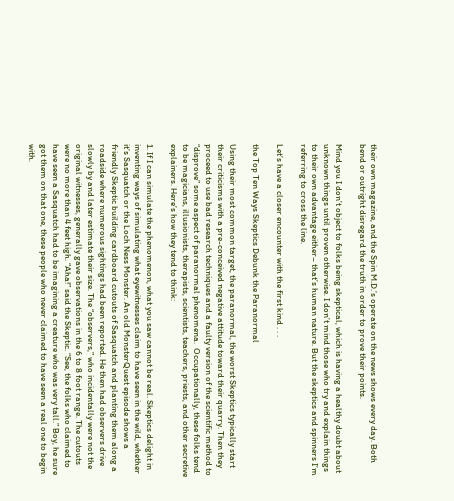their own magazine, and the Spin M.D.’s operate on the news shows every day. Both bend or outright disregard the truth in order to prove their points.

Mind you I don’t object to folks being skeptical, which is having a healthy doubt about unknown things until proven otherwise. I don’t mind those who try and explain things to their own advantage either– that’s human nature. But the skeptics and spinners I’m referring to cross the line.

Let’s have a closer encounter with the first kind . . .

the Top Ten Ways Skeptics Debunk the Paranormal

Using their most common target, the paranormal, the worst Skeptics typically start their criticisms with a pre-conceived negative attitude toward their quarry. Then they proceed to use bad research techniques and a faulty version of the scientific method to “disprove” some aspect of paranormal phenomena.  Occupationally, these folks tend to be magicians, illusionists, therapists, scientists, teachers, priests, and other secretive explainers. Here’s how they tend to think:

1. If I can simulate the phenomenon, what you saw cannot be real. Skeptics delight in inventing ways of simulating what eyewitnesses claim to have seen in the wild, whether it’s Sasquatch or the Loch Ness Monster. An old MonsterQuest episode shows a friendly Skeptic building cardboard cutouts of Sasquatch and planting them along a roadside where numerous sightings had been reported. He then had observers drive slowly by and later estimate their size. The “observers,” who incidentally were not the original witnesses, generally gave observations in the 6 to 8 foot range. The cutouts were no more than 4 feet high. “Aha!” said the Skeptic. “See, the folks who claimed to have seen a Sasquatch had to be imagining a creature who was very tall.” Boy, he sure got them on that one, these people who never claimed to have seen a real one to begin with.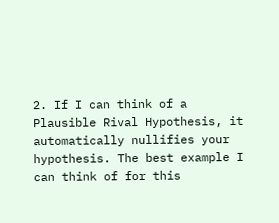2. If I can think of a Plausible Rival Hypothesis, it automatically nullifies your hypothesis. The best example I can think of for this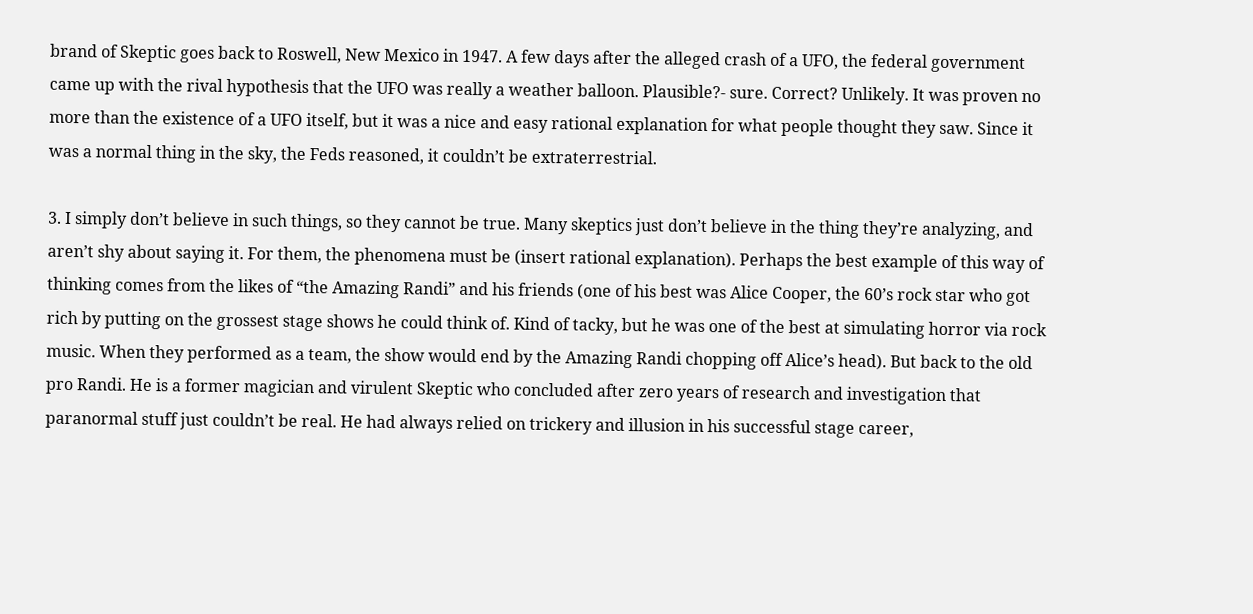brand of Skeptic goes back to Roswell, New Mexico in 1947. A few days after the alleged crash of a UFO, the federal government came up with the rival hypothesis that the UFO was really a weather balloon. Plausible?- sure. Correct? Unlikely. It was proven no more than the existence of a UFO itself, but it was a nice and easy rational explanation for what people thought they saw. Since it was a normal thing in the sky, the Feds reasoned, it couldn’t be extraterrestrial.

3. I simply don’t believe in such things, so they cannot be true. Many skeptics just don’t believe in the thing they’re analyzing, and aren’t shy about saying it. For them, the phenomena must be (insert rational explanation). Perhaps the best example of this way of thinking comes from the likes of “the Amazing Randi” and his friends (one of his best was Alice Cooper, the 60’s rock star who got rich by putting on the grossest stage shows he could think of. Kind of tacky, but he was one of the best at simulating horror via rock music. When they performed as a team, the show would end by the Amazing Randi chopping off Alice’s head). But back to the old pro Randi. He is a former magician and virulent Skeptic who concluded after zero years of research and investigation that paranormal stuff just couldn’t be real. He had always relied on trickery and illusion in his successful stage career,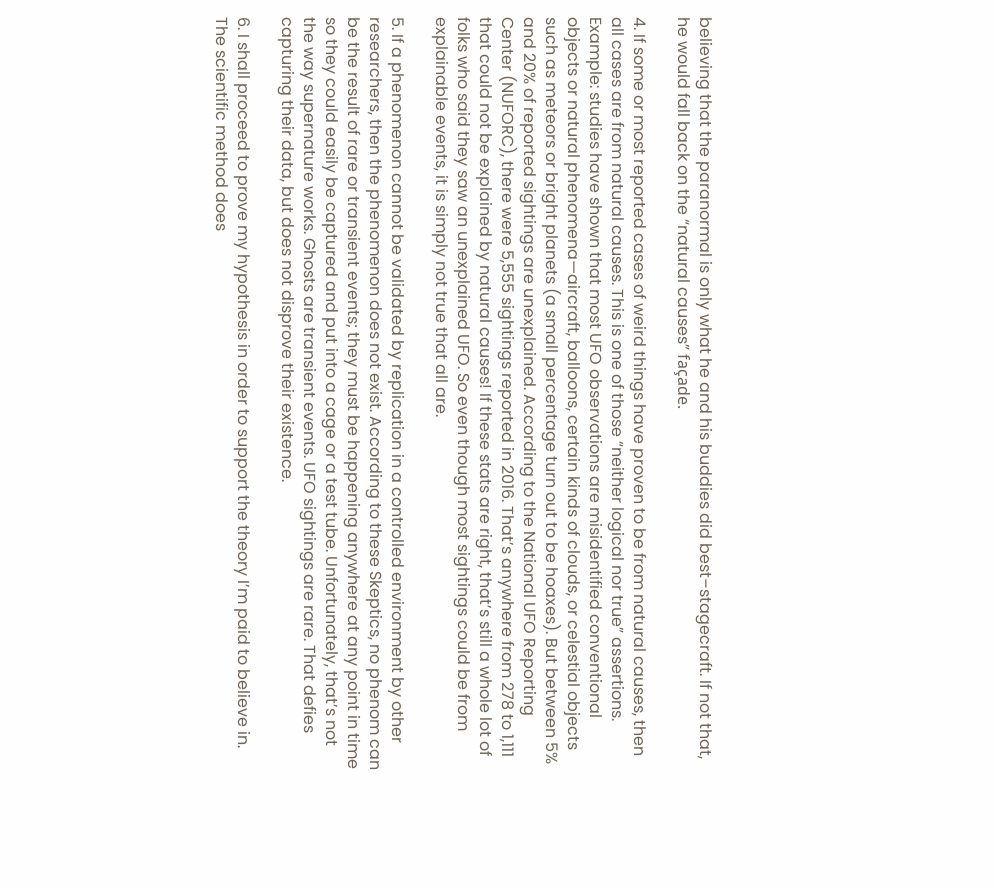believing that the paranormal is only what he and his buddies did best–stagecraft. If not that, he would fall back on the “natural causes” façade.

4. If some or most reported cases of weird things have proven to be from natural causes, then all cases are from natural causes. This is one of those “neither logical nor true” assertions.  Example: studies have shown that most UFO observations are misidentified conventional objects or natural phenomena—aircraft, balloons, certain kinds of clouds, or celestial objects such as meteors or bright planets (a small percentage turn out to be hoaxes). But between 5% and 20% of reported sightings are unexplained. According to the National UFO Reporting Center (NUFORC), there were 5,555 sightings reported in 2016. That’s anywhere from 278 to 1,111 that could not be explained by natural causes! If these stats are right, that’s still a whole lot of folks who said they saw an unexplained UFO. So even though most sightings could be from explainable events, it is simply not true that all are.

5. If a phenomenon cannot be validated by replication in a controlled environment by other researchers, then the phenomenon does not exist. According to these Skeptics, no phenom can be the result of rare or transient events; they must be happening anywhere at any point in time so they could easily be captured and put into a cage or a test tube. Unfortunately, that’s not the way supernature works. Ghosts are transient events. UFO sightings are rare. That defies capturing their data, but does not disprove their existence.

6. I shall proceed to prove my hypothesis in order to support the theory I’m paid to believe in. The scientific method does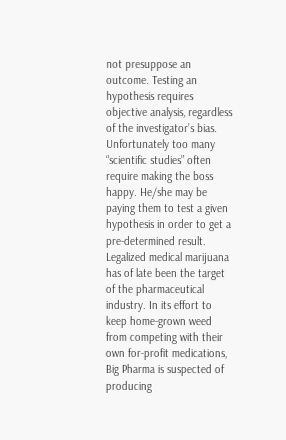not presuppose an outcome. Testing an hypothesis requires objective analysis, regardless of the investigator’s bias. Unfortunately too many “scientific studies” often require making the boss happy. He/she may be paying them to test a given hypothesis in order to get a pre-determined result. Legalized medical marijuana has of late been the target of the pharmaceutical industry. In its effort to keep home-grown weed from competing with their own for-profit medications, Big Pharma is suspected of producing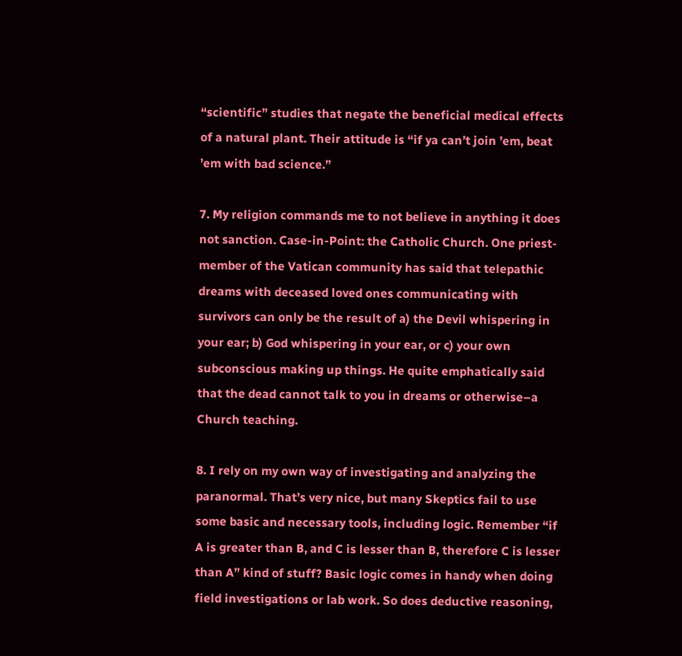“scientific” studies that negate the beneficial medical effects of a natural plant. Their attitude is “if ya can’t join ’em, beat ’em with bad science.”

7. My religion commands me to not believe in anything it does not sanction. Case-in-Point: the Catholic Church. One priest-member of the Vatican community has said that telepathic dreams with deceased loved ones communicating with survivors can only be the result of a) the Devil whispering in your ear; b) God whispering in your ear, or c) your own subconscious making up things. He quite emphatically said that the dead cannot talk to you in dreams or otherwise–a Church teaching.

8. I rely on my own way of investigating and analyzing the paranormal. That’s very nice, but many Skeptics fail to use some basic and necessary tools, including logic. Remember “if A is greater than B, and C is lesser than B, therefore C is lesser than A” kind of stuff? Basic logic comes in handy when doing field investigations or lab work. So does deductive reasoning,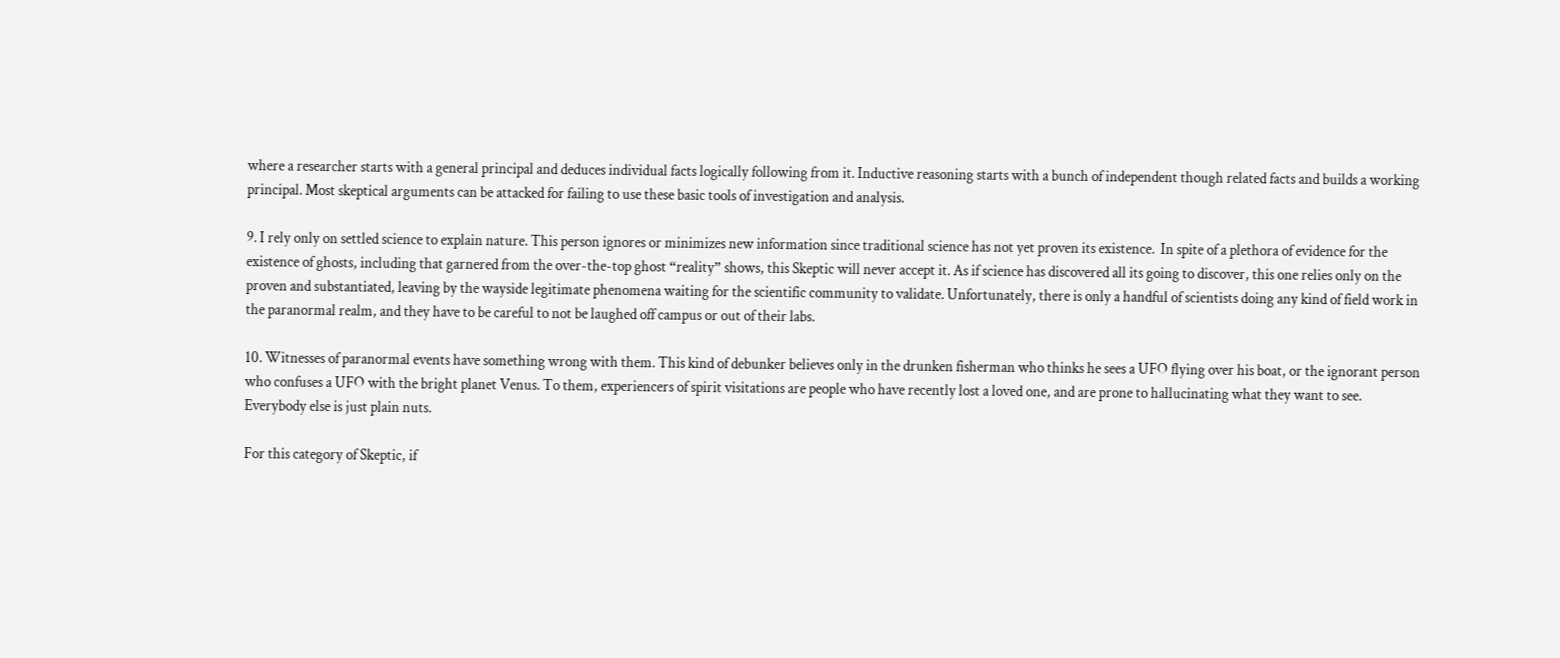where a researcher starts with a general principal and deduces individual facts logically following from it. Inductive reasoning starts with a bunch of independent though related facts and builds a working principal. Most skeptical arguments can be attacked for failing to use these basic tools of investigation and analysis.

9. I rely only on settled science to explain nature. This person ignores or minimizes new information since traditional science has not yet proven its existence.  In spite of a plethora of evidence for the existence of ghosts, including that garnered from the over-the-top ghost “reality” shows, this Skeptic will never accept it. As if science has discovered all its going to discover, this one relies only on the proven and substantiated, leaving by the wayside legitimate phenomena waiting for the scientific community to validate. Unfortunately, there is only a handful of scientists doing any kind of field work in the paranormal realm, and they have to be careful to not be laughed off campus or out of their labs.

10. Witnesses of paranormal events have something wrong with them. This kind of debunker believes only in the drunken fisherman who thinks he sees a UFO flying over his boat, or the ignorant person who confuses a UFO with the bright planet Venus. To them, experiencers of spirit visitations are people who have recently lost a loved one, and are prone to hallucinating what they want to see. Everybody else is just plain nuts.

For this category of Skeptic, if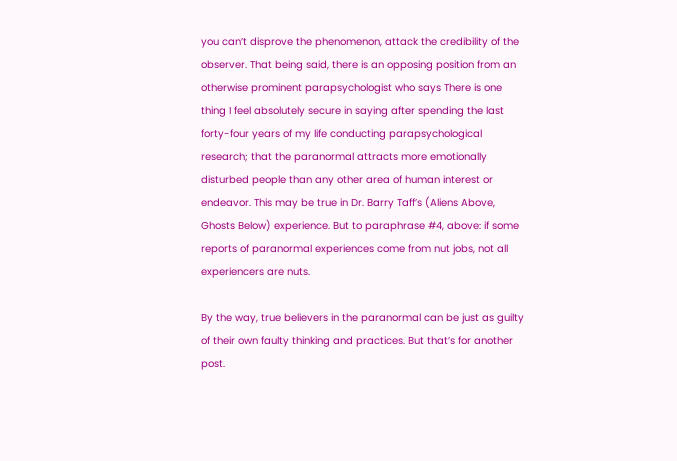you can’t disprove the phenomenon, attack the credibility of the observer. That being said, there is an opposing position from an otherwise prominent parapsychologist who says There is one thing I feel absolutely secure in saying after spending the last forty-four years of my life conducting parapsychological research; that the paranormal attracts more emotionally disturbed people than any other area of human interest or endeavor. This may be true in Dr. Barry Taff’s (Aliens Above, Ghosts Below) experience. But to paraphrase #4, above: if some reports of paranormal experiences come from nut jobs, not all experiencers are nuts.

By the way, true believers in the paranormal can be just as guilty of their own faulty thinking and practices. But that’s for another post.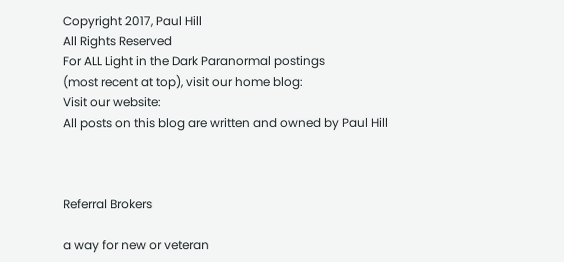Copyright 2017, Paul Hill
All Rights Reserved
For ALL Light in the Dark Paranormal postings
(most recent at top), visit our home blog:
Visit our website:
All posts on this blog are written and owned by Paul Hill



Referral Brokers

a way for new or veteran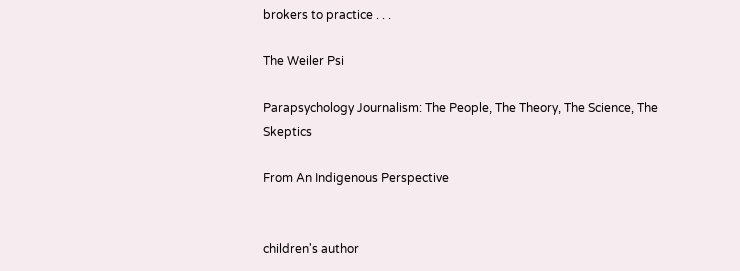brokers to practice . . .

The Weiler Psi

Parapsychology Journalism: The People, The Theory, The Science, The Skeptics

From An Indigenous Perspective


children's author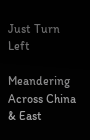Just Turn Left

Meandering Across China & East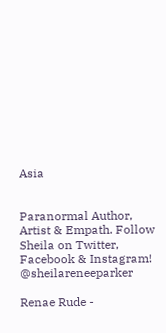Asia


Paranormal Author, Artist & Empath. Follow Sheila on Twitter, Facebook & Instagram! @sheilareneeparker

Renae Rude -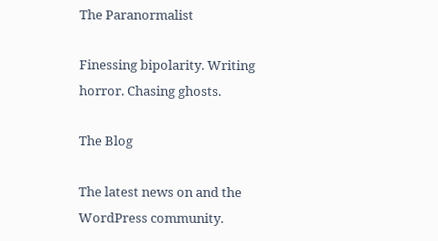The Paranormalist

Finessing bipolarity. Writing horror. Chasing ghosts.

The Blog

The latest news on and the WordPress community.